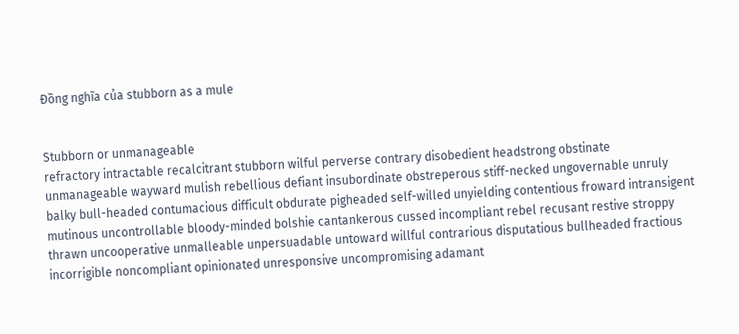Đồng nghĩa của stubborn as a mule


Stubborn or unmanageable
refractory intractable recalcitrant stubborn wilful perverse contrary disobedient headstrong obstinate unmanageable wayward mulish rebellious defiant insubordinate obstreperous stiff-necked ungovernable unruly balky bull-headed contumacious difficult obdurate pigheaded self-willed unyielding contentious froward intransigent mutinous uncontrollable bloody-minded bolshie cantankerous cussed incompliant rebel recusant restive stroppy thrawn uncooperative unmalleable unpersuadable untoward willful contrarious disputatious bullheaded fractious incorrigible noncompliant opinionated unresponsive uncompromising adamant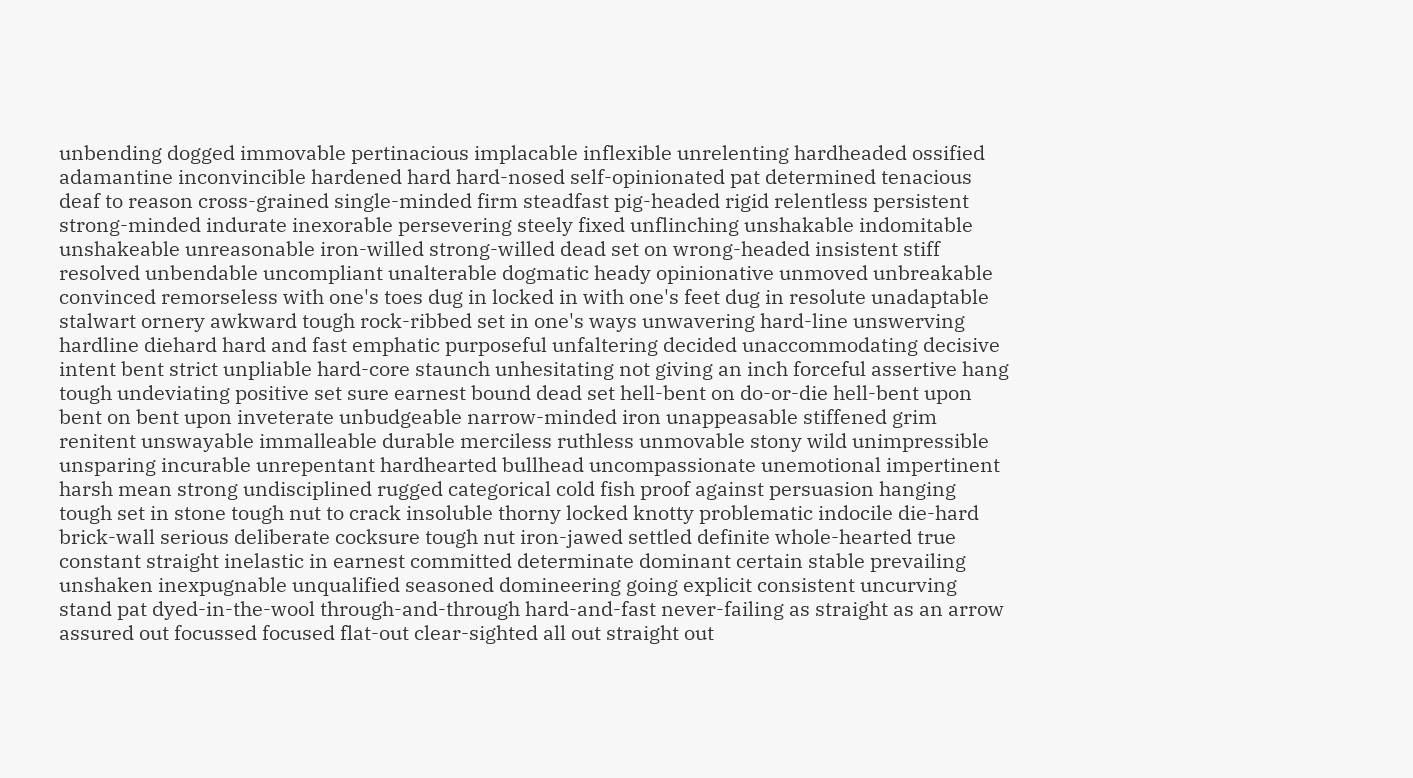unbending dogged immovable pertinacious implacable inflexible unrelenting hardheaded ossified adamantine inconvincible hardened hard hard-nosed self-opinionated pat determined tenacious deaf to reason cross-grained single-minded firm steadfast pig-headed rigid relentless persistent strong-minded indurate inexorable persevering steely fixed unflinching unshakable indomitable unshakeable unreasonable iron-willed strong-willed dead set on wrong-headed insistent stiff resolved unbendable uncompliant unalterable dogmatic heady opinionative unmoved unbreakable convinced remorseless with one's toes dug in locked in with one's feet dug in resolute unadaptable stalwart ornery awkward tough rock-ribbed set in one's ways unwavering hard-line unswerving hardline diehard hard and fast emphatic purposeful unfaltering decided unaccommodating decisive intent bent strict unpliable hard-core staunch unhesitating not giving an inch forceful assertive hang tough undeviating positive set sure earnest bound dead set hell-bent on do-or-die hell-bent upon bent on bent upon inveterate unbudgeable narrow-minded iron unappeasable stiffened grim renitent unswayable immalleable durable merciless ruthless unmovable stony wild unimpressible unsparing incurable unrepentant hardhearted bullhead uncompassionate unemotional impertinent harsh mean strong undisciplined rugged categorical cold fish proof against persuasion hanging tough set in stone tough nut to crack insoluble thorny locked knotty problematic indocile die-hard brick-wall serious deliberate cocksure tough nut iron-jawed settled definite whole-hearted true constant straight inelastic in earnest committed determinate dominant certain stable prevailing unshaken inexpugnable unqualified seasoned domineering going explicit consistent uncurving stand pat dyed-in-the-wool through-and-through hard-and-fast never-failing as straight as an arrow assured out focussed focused flat-out clear-sighted all out straight out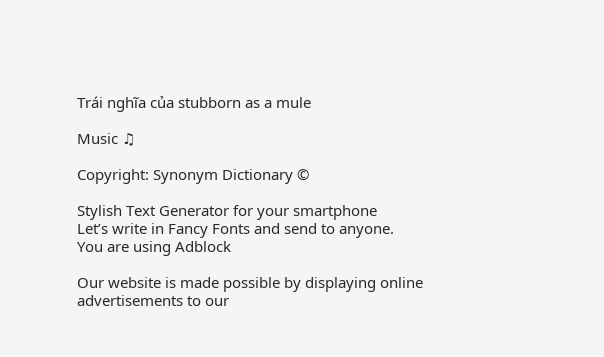Trái nghĩa của stubborn as a mule

Music ♫

Copyright: Synonym Dictionary ©

Stylish Text Generator for your smartphone
Let’s write in Fancy Fonts and send to anyone.
You are using Adblock

Our website is made possible by displaying online advertisements to our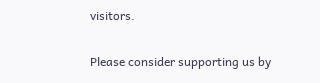visitors.

Please consider supporting us by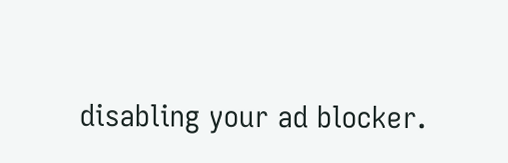disabling your ad blocker.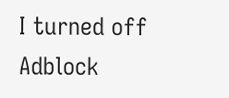I turned off Adblock